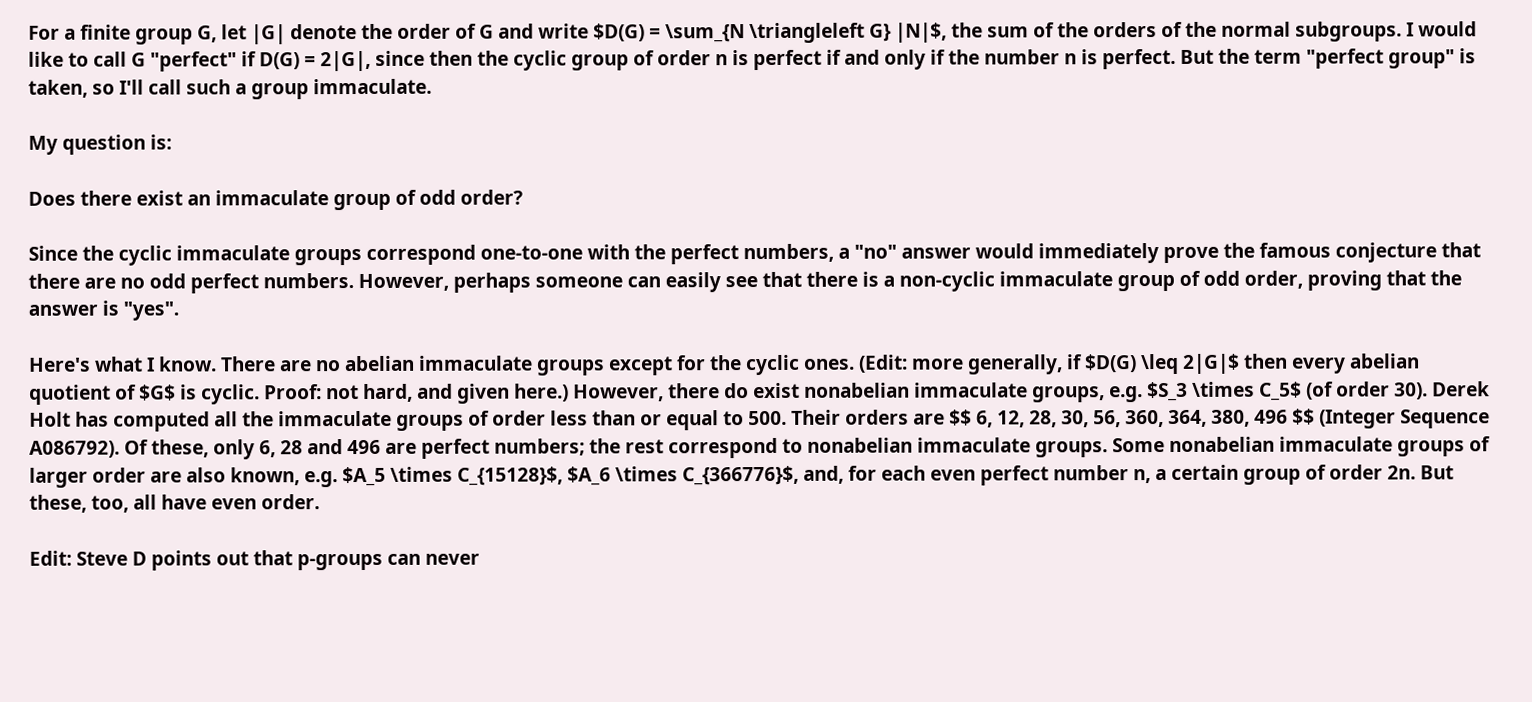For a finite group G, let |G| denote the order of G and write $D(G) = \sum_{N \triangleleft G} |N|$, the sum of the orders of the normal subgroups. I would like to call G "perfect" if D(G) = 2|G|, since then the cyclic group of order n is perfect if and only if the number n is perfect. But the term "perfect group" is taken, so I'll call such a group immaculate.

My question is:

Does there exist an immaculate group of odd order?

Since the cyclic immaculate groups correspond one-to-one with the perfect numbers, a "no" answer would immediately prove the famous conjecture that there are no odd perfect numbers. However, perhaps someone can easily see that there is a non-cyclic immaculate group of odd order, proving that the answer is "yes".

Here's what I know. There are no abelian immaculate groups except for the cyclic ones. (Edit: more generally, if $D(G) \leq 2|G|$ then every abelian quotient of $G$ is cyclic. Proof: not hard, and given here.) However, there do exist nonabelian immaculate groups, e.g. $S_3 \times C_5$ (of order 30). Derek Holt has computed all the immaculate groups of order less than or equal to 500. Their orders are $$ 6, 12, 28, 30, 56, 360, 364, 380, 496 $$ (Integer Sequence A086792). Of these, only 6, 28 and 496 are perfect numbers; the rest correspond to nonabelian immaculate groups. Some nonabelian immaculate groups of larger order are also known, e.g. $A_5 \times C_{15128}$, $A_6 \times C_{366776}$, and, for each even perfect number n, a certain group of order 2n. But these, too, all have even order.

Edit: Steve D points out that p-groups can never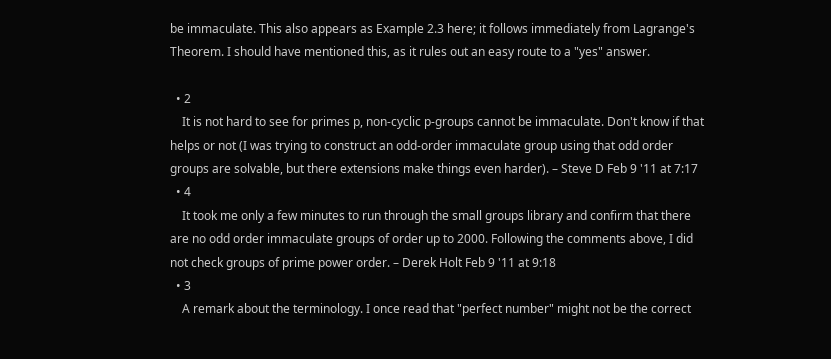be immaculate. This also appears as Example 2.3 here; it follows immediately from Lagrange's Theorem. I should have mentioned this, as it rules out an easy route to a "yes" answer.

  • 2
    It is not hard to see for primes p, non-cyclic p-groups cannot be immaculate. Don't know if that helps or not (I was trying to construct an odd-order immaculate group using that odd order groups are solvable, but there extensions make things even harder). – Steve D Feb 9 '11 at 7:17
  • 4
    It took me only a few minutes to run through the small groups library and confirm that there are no odd order immaculate groups of order up to 2000. Following the comments above, I did not check groups of prime power order. – Derek Holt Feb 9 '11 at 9:18
  • 3
    A remark about the terminology. I once read that "perfect number" might not be the correct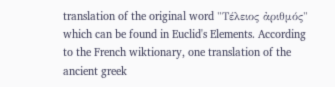translation of the original word "Τέλειος ἀριθμός" which can be found in Euclid's Elements. According to the French wiktionary, one translation of the ancient greek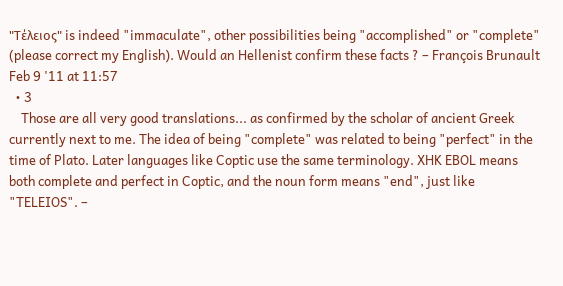"Τέλειος" is indeed "immaculate", other possibilities being "accomplished" or "complete" (please correct my English). Would an Hellenist confirm these facts ? – François Brunault Feb 9 '11 at 11:57
  • 3
    Those are all very good translations... as confirmed by the scholar of ancient Greek currently next to me. The idea of being "complete" was related to being "perfect" in the time of Plato. Later languages like Coptic use the same terminology. XHK EBOL means both complete and perfect in Coptic, and the noun form means "end", just like "TELEIOS". –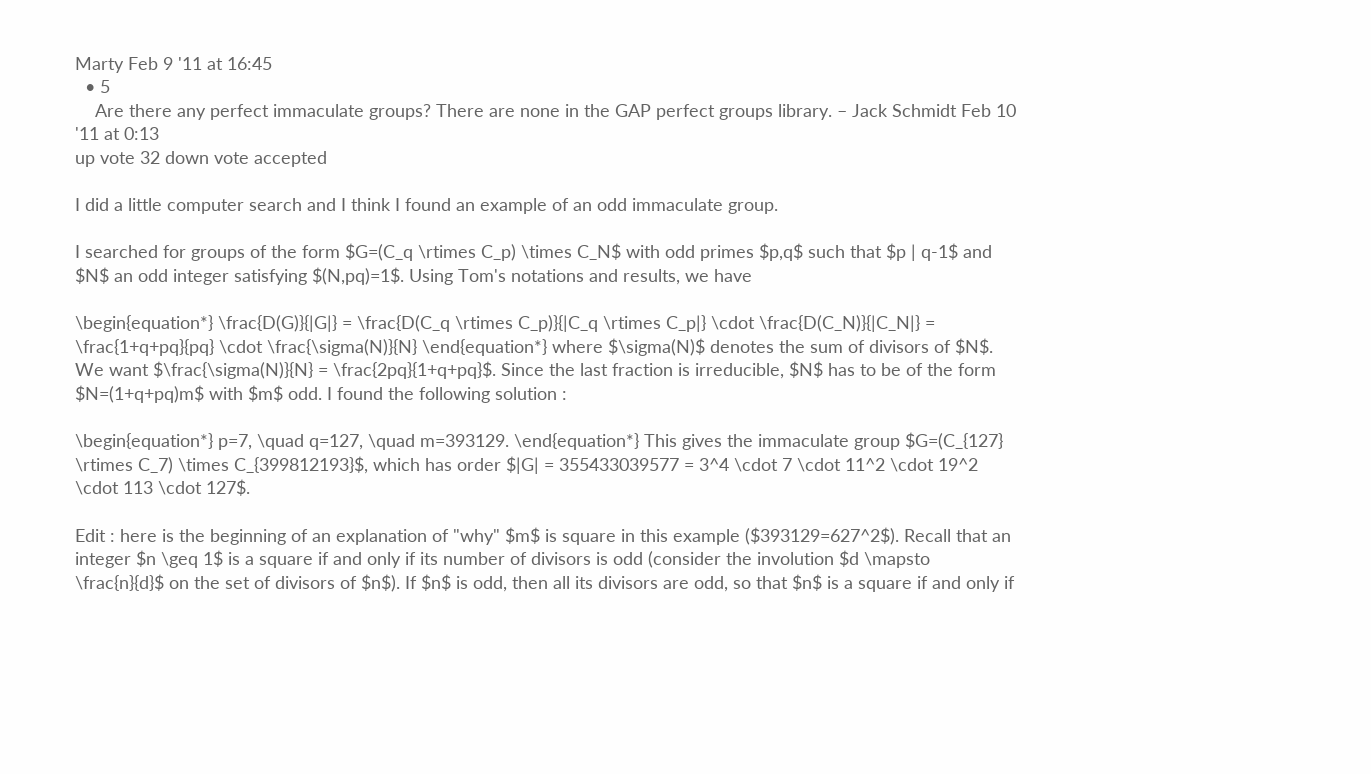Marty Feb 9 '11 at 16:45
  • 5
    Are there any perfect immaculate groups? There are none in the GAP perfect groups library. – Jack Schmidt Feb 10 '11 at 0:13
up vote 32 down vote accepted

I did a little computer search and I think I found an example of an odd immaculate group.

I searched for groups of the form $G=(C_q \rtimes C_p) \times C_N$ with odd primes $p,q$ such that $p | q-1$ and $N$ an odd integer satisfying $(N,pq)=1$. Using Tom's notations and results, we have

\begin{equation*} \frac{D(G)}{|G|} = \frac{D(C_q \rtimes C_p)}{|C_q \rtimes C_p|} \cdot \frac{D(C_N)}{|C_N|} = \frac{1+q+pq}{pq} \cdot \frac{\sigma(N)}{N} \end{equation*} where $\sigma(N)$ denotes the sum of divisors of $N$. We want $\frac{\sigma(N)}{N} = \frac{2pq}{1+q+pq}$. Since the last fraction is irreducible, $N$ has to be of the form $N=(1+q+pq)m$ with $m$ odd. I found the following solution :

\begin{equation*} p=7, \quad q=127, \quad m=393129. \end{equation*} This gives the immaculate group $G=(C_{127} \rtimes C_7) \times C_{399812193}$, which has order $|G| = 355433039577 = 3^4 \cdot 7 \cdot 11^2 \cdot 19^2 \cdot 113 \cdot 127$.

Edit : here is the beginning of an explanation of "why" $m$ is square in this example ($393129=627^2$). Recall that an integer $n \geq 1$ is a square if and only if its number of divisors is odd (consider the involution $d \mapsto \frac{n}{d}$ on the set of divisors of $n$). If $n$ is odd, then all its divisors are odd, so that $n$ is a square if and only if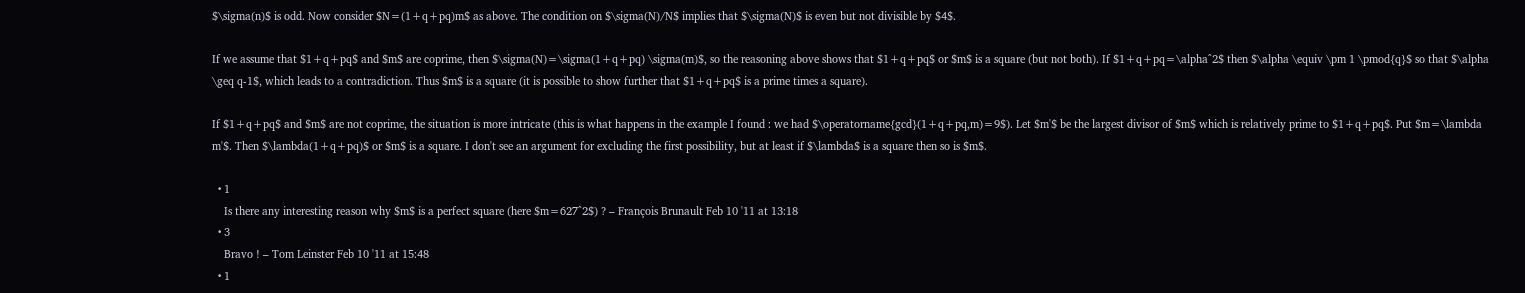$\sigma(n)$ is odd. Now consider $N=(1+q+pq)m$ as above. The condition on $\sigma(N)/N$ implies that $\sigma(N)$ is even but not divisible by $4$.

If we assume that $1+q+pq$ and $m$ are coprime, then $\sigma(N)=\sigma(1+q+pq) \sigma(m)$, so the reasoning above shows that $1+q+pq$ or $m$ is a square (but not both). If $1+q+pq=\alpha^2$ then $\alpha \equiv \pm 1 \pmod{q}$ so that $\alpha \geq q-1$, which leads to a contradiction. Thus $m$ is a square (it is possible to show further that $1+q+pq$ is a prime times a square).

If $1+q+pq$ and $m$ are not coprime, the situation is more intricate (this is what happens in the example I found : we had $\operatorname{gcd}(1+q+pq,m)=9$). Let $m'$ be the largest divisor of $m$ which is relatively prime to $1+q+pq$. Put $m=\lambda m'$. Then $\lambda(1+q+pq)$ or $m$ is a square. I don't see an argument for excluding the first possibility, but at least if $\lambda$ is a square then so is $m$.

  • 1
    Is there any interesting reason why $m$ is a perfect square (here $m=627^2$) ? – François Brunault Feb 10 '11 at 13:18
  • 3
    Bravo ! – Tom Leinster Feb 10 '11 at 15:48
  • 1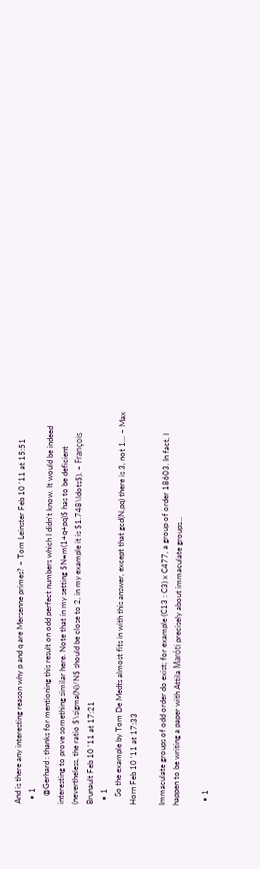And is there any interesting reason why p and q are Mersenne primes? – Tom Leinster Feb 10 '11 at 15:51
  • 1
    @Gerhard : thanks for mentioning this result on odd perfect numbers which I didn't know. It would be indeed interesting to prove something similar here. Note that in my setting $N=m(1+q+pq)$ has to be deficient (nevertheless, the ratio $\sigma(N)/N$ should be close to 2, in my example it is $1.748\ldots$). – François Brunault Feb 10 '11 at 17:21
  • 1
    So the example by Tom De Medts almost fits in with this answer, except that gcd(N,pq) there is 3, not 1... – Max Horn Feb 10 '11 at 17:33

Immaculate groups of odd order do exist; for example (C13 : C3) x C477, a group of order 18603. In fact, I happen to be writing a paper with Attila Maróti precisely about immaculate groups...

  • 1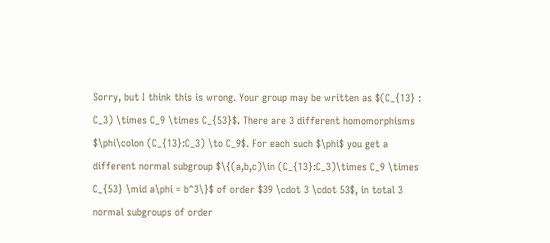Sorry, but I think this is wrong. Your group may be written as $(C_{13} : C_3) \times C_9 \times C_{53}$. There are 3 different homomorphisms $\phi\colon (C_{13}:C_3) \to C_9$. For each such $\phi$ you get a different normal subgroup $\{(a,b,c)\in (C_{13}:C_3)\times C_9 \times C_{53} \mid a\phi = b^3\}$ of order $39 \cdot 3 \cdot 53$, in total 3 normal subgroups of order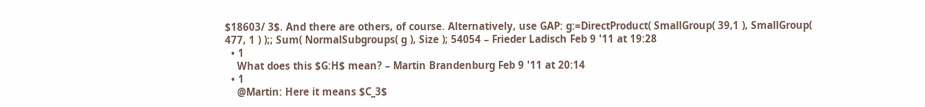$18603/ 3$. And there are others, of course. Alternatively, use GAP: g:=DirectProduct( SmallGroup( 39,1 ), SmallGroup( 477, 1 ) );; Sum( NormalSubgroups( g ), Size ); 54054 – Frieder Ladisch Feb 9 '11 at 19:28
  • 1
    What does this $G:H$ mean? – Martin Brandenburg Feb 9 '11 at 20:14
  • 1
    @Martin: Here it means $C_3$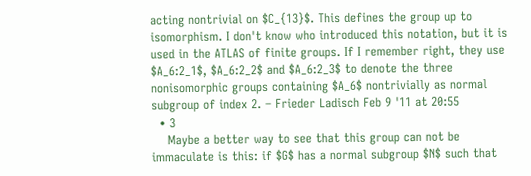acting nontrivial on $C_{13}$. This defines the group up to isomorphism. I don't know who introduced this notation, but it is used in the ATLAS of finite groups. If I remember right, they use $A_6:2_1$, $A_6:2_2$ and $A_6:2_3$ to denote the three nonisomorphic groups containing $A_6$ nontrivially as normal subgroup of index 2. – Frieder Ladisch Feb 9 '11 at 20:55
  • 3
    Maybe a better way to see that this group can not be immaculate is this: if $G$ has a normal subgroup $N$ such that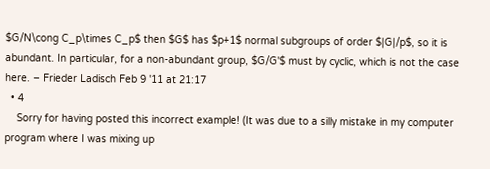$G/N\cong C_p\times C_p$ then $G$ has $p+1$ normal subgroups of order $|G|/p$, so it is abundant. In particular, for a non-abundant group, $G/G'$ must by cyclic, which is not the case here. – Frieder Ladisch Feb 9 '11 at 21:17
  • 4
    Sorry for having posted this incorrect example! (It was due to a silly mistake in my computer program where I was mixing up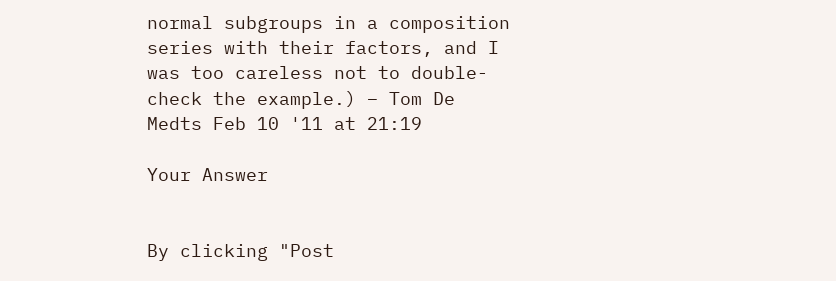normal subgroups in a composition series with their factors, and I was too careless not to double-check the example.) – Tom De Medts Feb 10 '11 at 21:19

Your Answer


By clicking "Post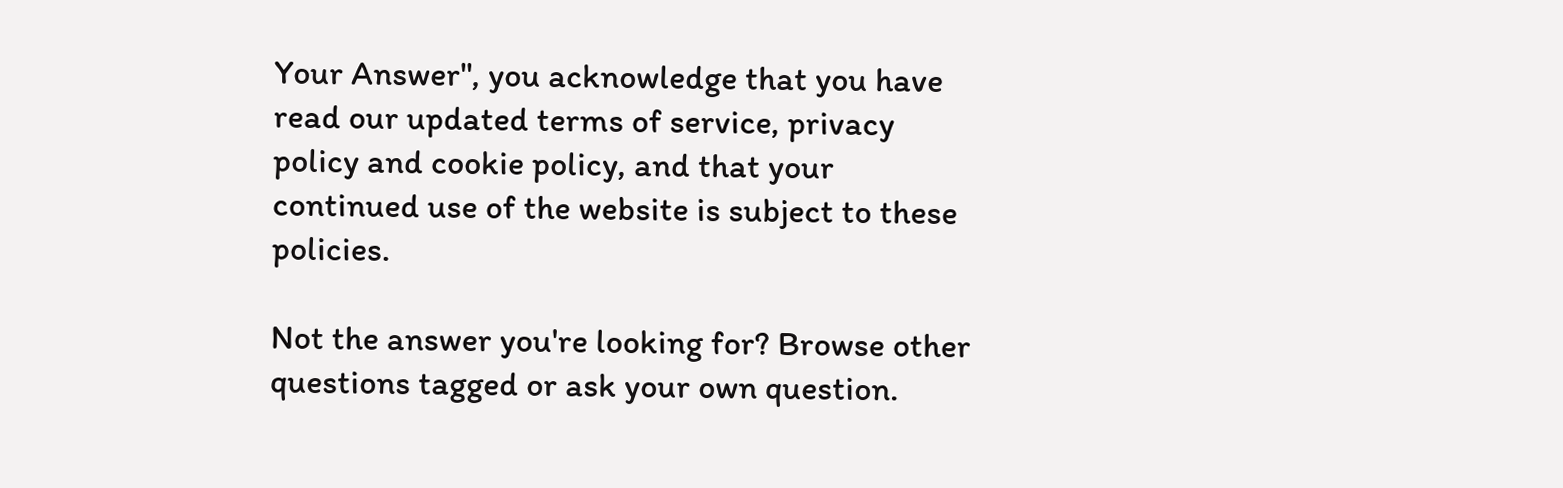Your Answer", you acknowledge that you have read our updated terms of service, privacy policy and cookie policy, and that your continued use of the website is subject to these policies.

Not the answer you're looking for? Browse other questions tagged or ask your own question.